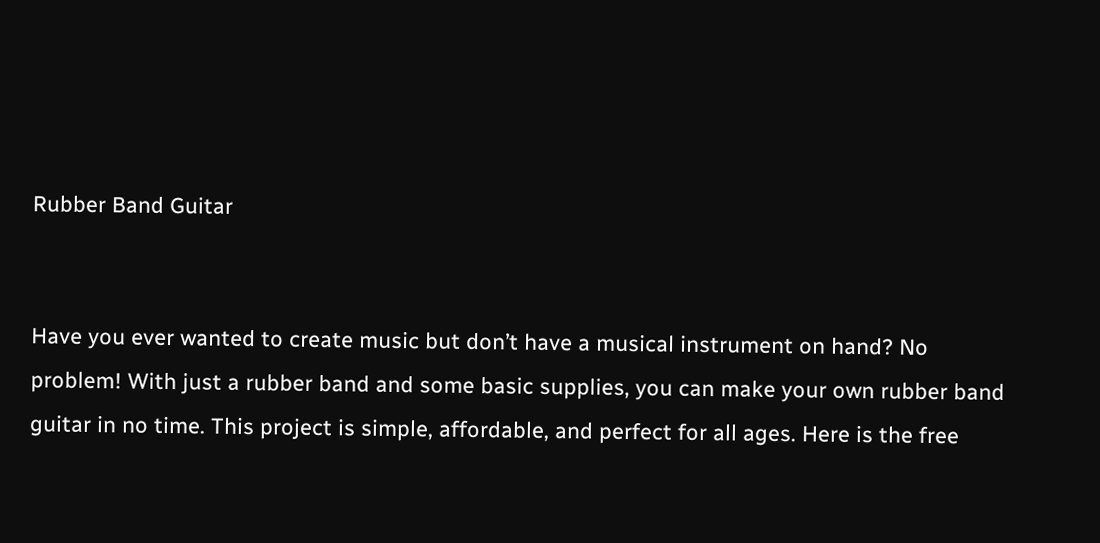Rubber Band Guitar


Have you ever wanted to create music but don’t have a musical instrument on hand? No problem! With just a rubber band and some basic supplies, you can make your own rubber band guitar in no time. This project is simple, affordable, and perfect for all ages. Here is the free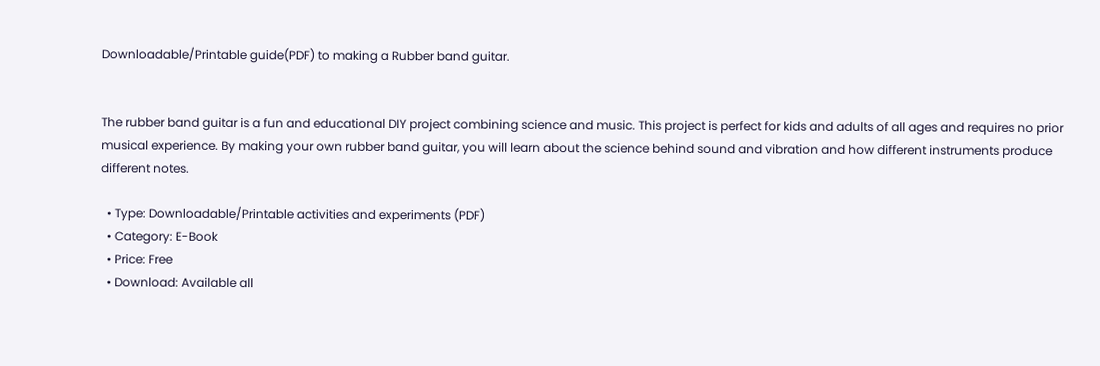Downloadable/Printable guide(PDF) to making a Rubber band guitar.


The rubber band guitar is a fun and educational DIY project combining science and music. This project is perfect for kids and adults of all ages and requires no prior musical experience. By making your own rubber band guitar, you will learn about the science behind sound and vibration and how different instruments produce different notes.

  • Type: Downloadable/Printable activities and experiments (PDF)
  • Category: E-Book
  • Price: Free
  • Download: Available all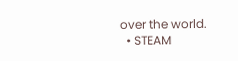over the world.
  • STEAM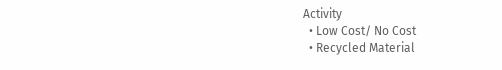Activity
  • Low Cost/ No Cost
  • Recycled Material